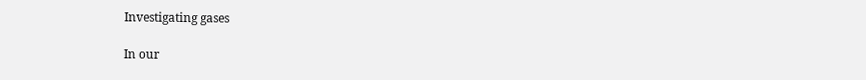Investigating gases

In our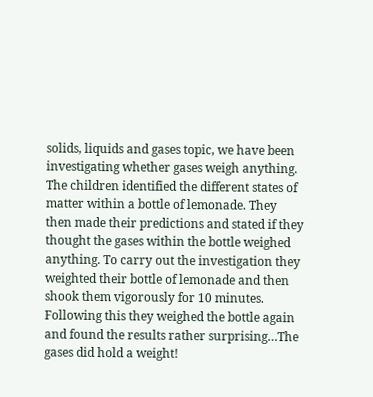solids, liquids and gases topic, we have been investigating whether gases weigh anything. The children identified the different states of matter within a bottle of lemonade. They then made their predictions and stated if they thought the gases within the bottle weighed anything. To carry out the investigation they weighted their bottle of lemonade and then shook them vigorously for 10 minutes. Following this they weighed the bottle again and found the results rather surprising…The gases did hold a weight!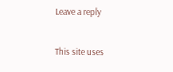Leave a reply

This site uses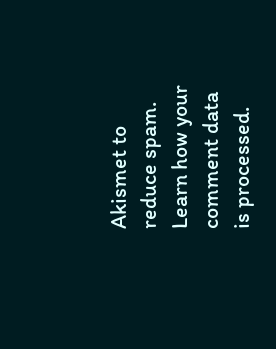Akismet to reduce spam. Learn how your comment data is processed.